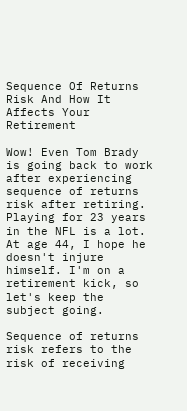Sequence Of Returns Risk And How It Affects Your Retirement

Wow! Even Tom Brady is going back to work after experiencing sequence of returns risk after retiring. Playing for 23 years in the NFL is a lot. At age 44, I hope he doesn't injure himself. I'm on a retirement kick, so let's keep the subject going.

Sequence of returns risk refers to the risk of receiving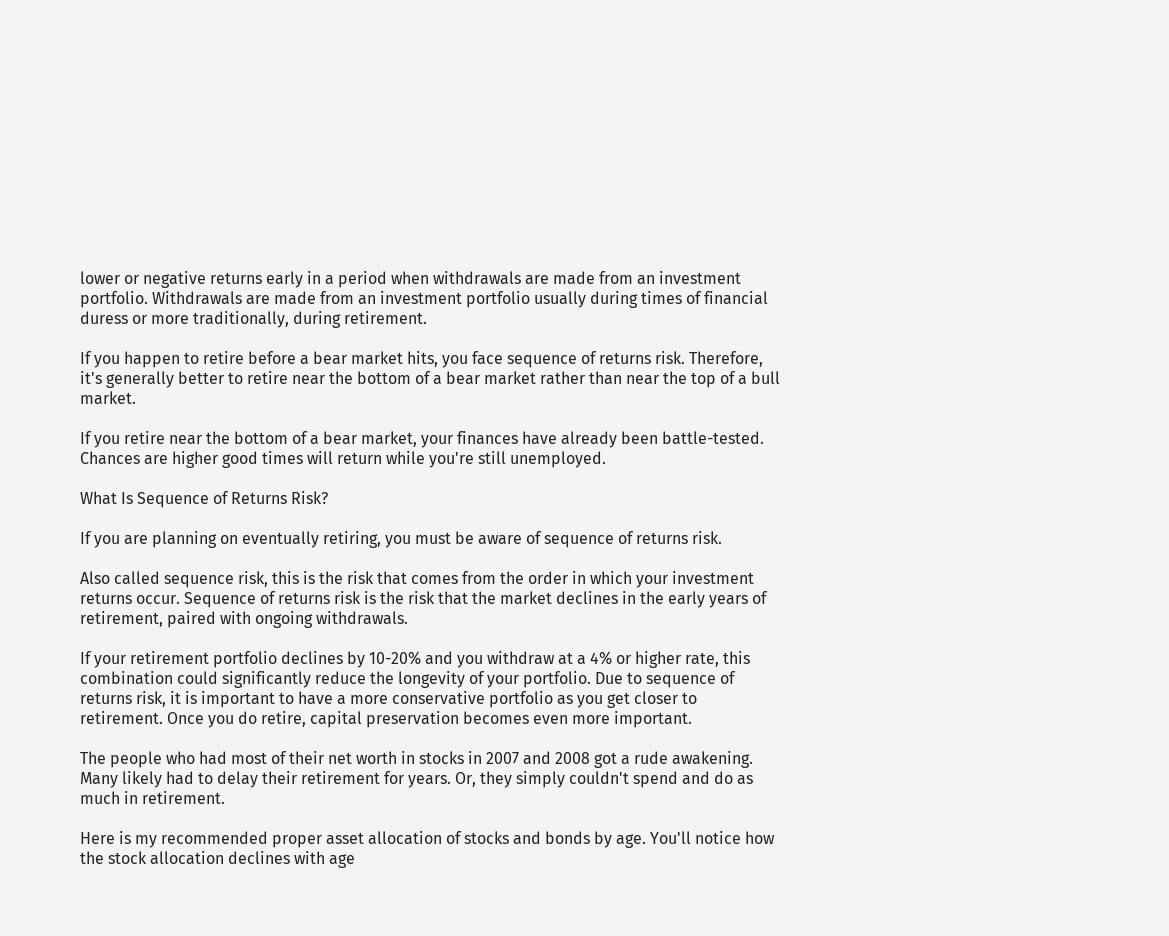lower or negative returns early in a period when withdrawals are made from an investment portfolio. Withdrawals are made from an investment portfolio usually during times of financial duress or more traditionally, during retirement.

If you happen to retire before a bear market hits, you face sequence of returns risk. Therefore, it's generally better to retire near the bottom of a bear market rather than near the top of a bull market.

If you retire near the bottom of a bear market, your finances have already been battle-tested. Chances are higher good times will return while you're still unemployed.

What Is Sequence of Returns Risk?

If you are planning on eventually retiring, you must be aware of sequence of returns risk.

Also called sequence risk, this is the risk that comes from the order in which your investment returns occur. Sequence of returns risk is the risk that the market declines in the early years of retirement, paired with ongoing withdrawals.

If your retirement portfolio declines by 10-20% and you withdraw at a 4% or higher rate, this combination could significantly reduce the longevity of your portfolio. Due to sequence of returns risk, it is important to have a more conservative portfolio as you get closer to retirement. Once you do retire, capital preservation becomes even more important.

The people who had most of their net worth in stocks in 2007 and 2008 got a rude awakening. Many likely had to delay their retirement for years. Or, they simply couldn't spend and do as much in retirement.

Here is my recommended proper asset allocation of stocks and bonds by age. You'll notice how the stock allocation declines with age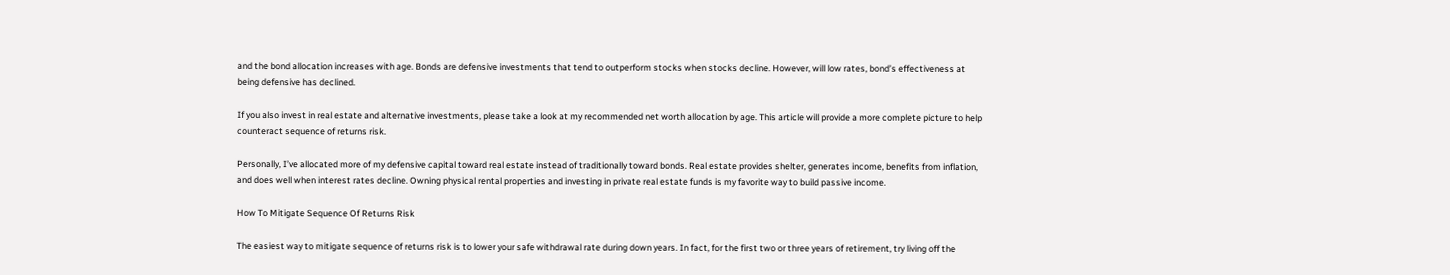and the bond allocation increases with age. Bonds are defensive investments that tend to outperform stocks when stocks decline. However, will low rates, bond’s effectiveness at being defensive has declined.

If you also invest in real estate and alternative investments, please take a look at my recommended net worth allocation by age. This article will provide a more complete picture to help counteract sequence of returns risk.

Personally, I’ve allocated more of my defensive capital toward real estate instead of traditionally toward bonds. Real estate provides shelter, generates income, benefits from inflation, and does well when interest rates decline. Owning physical rental properties and investing in private real estate funds is my favorite way to build passive income.

How To Mitigate Sequence Of Returns Risk

The easiest way to mitigate sequence of returns risk is to lower your safe withdrawal rate during down years. In fact, for the first two or three years of retirement, try living off the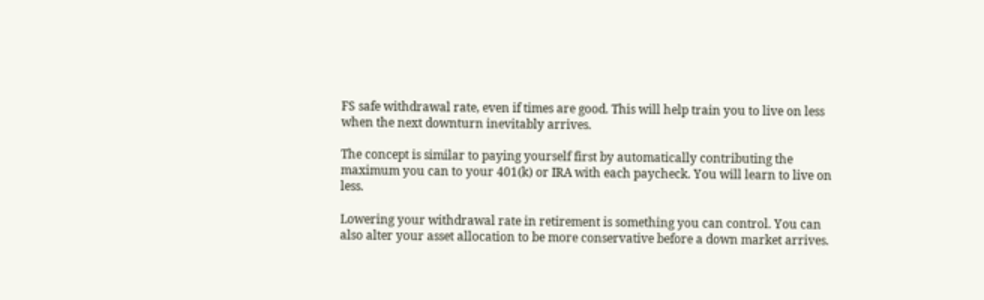FS safe withdrawal rate, even if times are good. This will help train you to live on less when the next downturn inevitably arrives.

The concept is similar to paying yourself first by automatically contributing the maximum you can to your 401(k) or IRA with each paycheck. You will learn to live on less.

Lowering your withdrawal rate in retirement is something you can control. You can also alter your asset allocation to be more conservative before a down market arrives.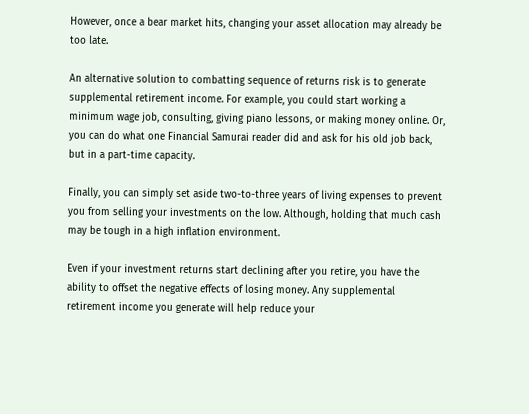However, once a bear market hits, changing your asset allocation may already be too late.

An alternative solution to combatting sequence of returns risk is to generate supplemental retirement income. For example, you could start working a minimum wage job, consulting, giving piano lessons, or making money online. Or, you can do what one Financial Samurai reader did and ask for his old job back, but in a part-time capacity.

Finally, you can simply set aside two-to-three years of living expenses to prevent you from selling your investments on the low. Although, holding that much cash may be tough in a high inflation environment.

Even if your investment returns start declining after you retire, you have the ability to offset the negative effects of losing money. Any supplemental retirement income you generate will help reduce your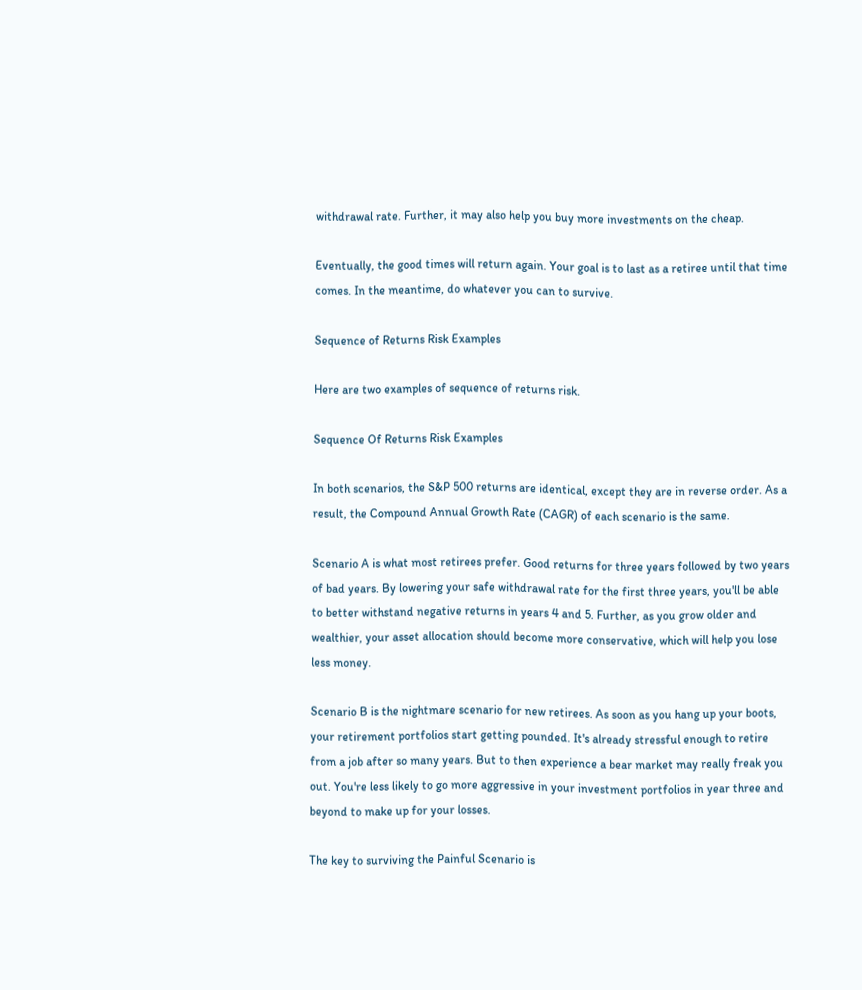withdrawal rate. Further, it may also help you buy more investments on the cheap.

Eventually, the good times will return again. Your goal is to last as a retiree until that time comes. In the meantime, do whatever you can to survive.

Sequence of Returns Risk Examples

Here are two examples of sequence of returns risk.

Sequence Of Returns Risk Examples

In both scenarios, the S&P 500 returns are identical, except they are in reverse order. As a result, the Compound Annual Growth Rate (CAGR) of each scenario is the same.

Scenario A is what most retirees prefer. Good returns for three years followed by two years of bad years. By lowering your safe withdrawal rate for the first three years, you'll be able to better withstand negative returns in years 4 and 5. Further, as you grow older and wealthier, your asset allocation should become more conservative, which will help you lose less money.

Scenario B is the nightmare scenario for new retirees. As soon as you hang up your boots, your retirement portfolios start getting pounded. It's already stressful enough to retire from a job after so many years. But to then experience a bear market may really freak you out. You're less likely to go more aggressive in your investment portfolios in year three and beyond to make up for your losses.

The key to surviving the Painful Scenario is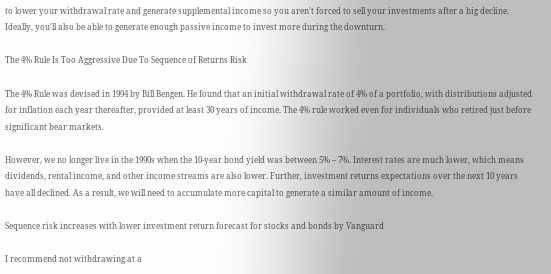to lower your withdrawal rate and generate supplemental income so you aren't forced to sell your investments after a big decline. Ideally, you'll also be able to generate enough passive income to invest more during the downturn.

The 4% Rule Is Too Aggressive Due To Sequence of Returns Risk

The 4% Rule was devised in 1994 by Bill Bengen. He found that an initial withdrawal rate of 4% of a portfolio, with distributions adjusted for inflation each year thereafter, provided at least 30 years of income. The 4% rule worked even for individuals who retired just before significant bear markets.

However, we no longer live in the 1990s when the 10-year bond yield was between 5% – 7%. Interest rates are much lower, which means dividends, rental income, and other income streams are also lower. Further, investment returns expectations over the next 10 years have all declined. As a result, we will need to accumulate more capital to generate a similar amount of income.

Sequence risk increases with lower investment return forecast for stocks and bonds by Vanguard

I recommend not withdrawing at a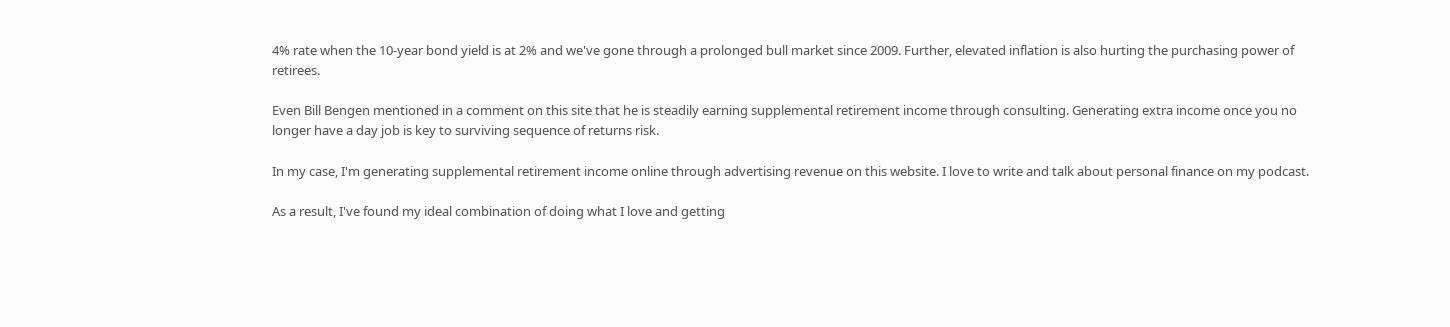4% rate when the 10-year bond yield is at 2% and we've gone through a prolonged bull market since 2009. Further, elevated inflation is also hurting the purchasing power of retirees.

Even Bill Bengen mentioned in a comment on this site that he is steadily earning supplemental retirement income through consulting. Generating extra income once you no longer have a day job is key to surviving sequence of returns risk.

In my case, I'm generating supplemental retirement income online through advertising revenue on this website. I love to write and talk about personal finance on my podcast.

As a result, I've found my ideal combination of doing what I love and getting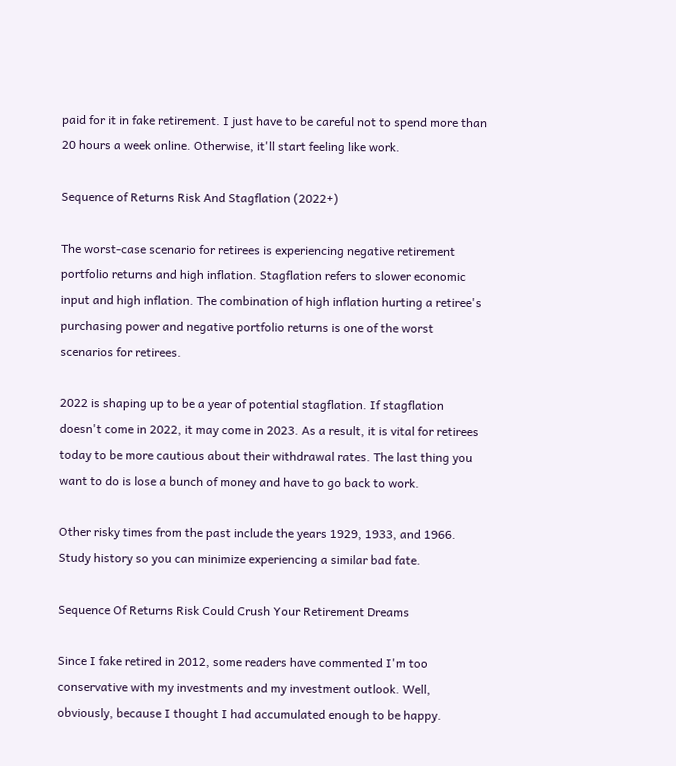paid for it in fake retirement. I just have to be careful not to spend more than 20 hours a week online. Otherwise, it'll start feeling like work.

Sequence of Returns Risk And Stagflation (2022+)

The worst-case scenario for retirees is experiencing negative retirement portfolio returns and high inflation. Stagflation refers to slower economic input and high inflation. The combination of high inflation hurting a retiree's purchasing power and negative portfolio returns is one of the worst scenarios for retirees.

2022 is shaping up to be a year of potential stagflation. If stagflation doesn't come in 2022, it may come in 2023. As a result, it is vital for retirees today to be more cautious about their withdrawal rates. The last thing you want to do is lose a bunch of money and have to go back to work.

Other risky times from the past include the years 1929, 1933, and 1966. Study history so you can minimize experiencing a similar bad fate.

Sequence Of Returns Risk Could Crush Your Retirement Dreams

Since I fake retired in 2012, some readers have commented I'm too conservative with my investments and my investment outlook. Well, obviously, because I thought I had accumulated enough to be happy.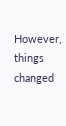However, things changed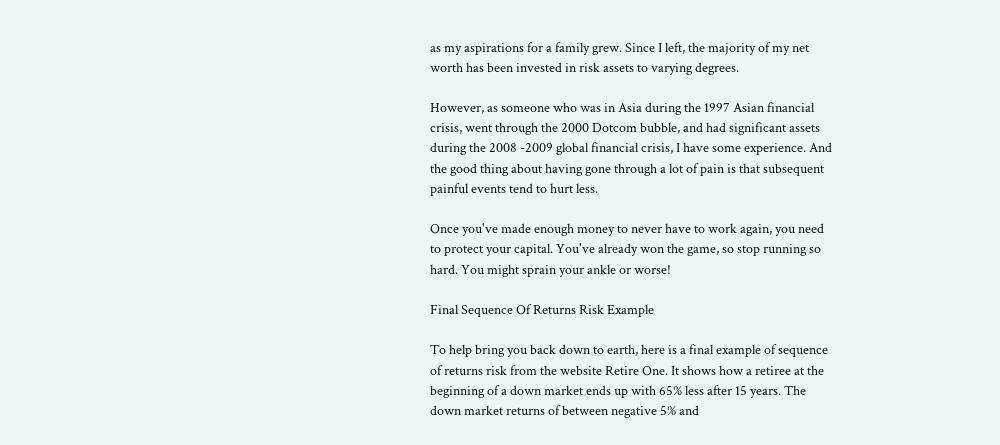as my aspirations for a family grew. Since I left, the majority of my net worth has been invested in risk assets to varying degrees.

However, as someone who was in Asia during the 1997 Asian financial crisis, went through the 2000 Dotcom bubble, and had significant assets during the 2008 -2009 global financial crisis, I have some experience. And the good thing about having gone through a lot of pain is that subsequent painful events tend to hurt less.

Once you've made enough money to never have to work again, you need to protect your capital. You've already won the game, so stop running so hard. You might sprain your ankle or worse!

Final Sequence Of Returns Risk Example

To help bring you back down to earth, here is a final example of sequence of returns risk from the website Retire One. It shows how a retiree at the beginning of a down market ends up with 65% less after 15 years. The down market returns of between negative 5% and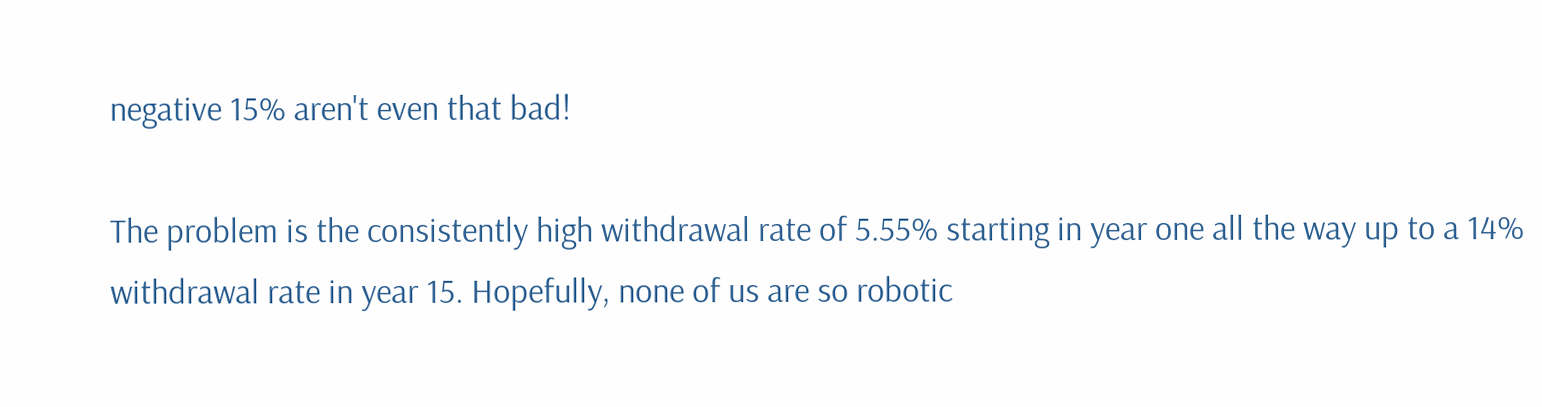negative 15% aren't even that bad!

The problem is the consistently high withdrawal rate of 5.55% starting in year one all the way up to a 14% withdrawal rate in year 15. Hopefully, none of us are so robotic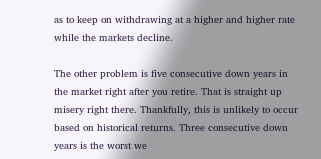as to keep on withdrawing at a higher and higher rate while the markets decline.

The other problem is five consecutive down years in the market right after you retire. That is straight up misery right there. Thankfully, this is unlikely to occur based on historical returns. Three consecutive down years is the worst we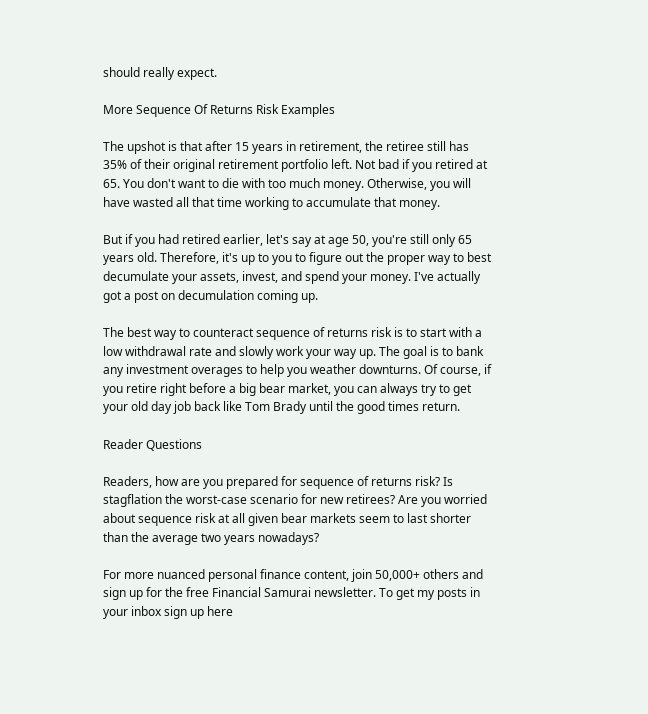should really expect.

More Sequence Of Returns Risk Examples

The upshot is that after 15 years in retirement, the retiree still has 35% of their original retirement portfolio left. Not bad if you retired at 65. You don't want to die with too much money. Otherwise, you will have wasted all that time working to accumulate that money.

But if you had retired earlier, let's say at age 50, you're still only 65 years old. Therefore, it's up to you to figure out the proper way to best decumulate your assets, invest, and spend your money. I've actually got a post on decumulation coming up.

The best way to counteract sequence of returns risk is to start with a low withdrawal rate and slowly work your way up. The goal is to bank any investment overages to help you weather downturns. Of course, if you retire right before a big bear market, you can always try to get your old day job back like Tom Brady until the good times return.

Reader Questions

Readers, how are you prepared for sequence of returns risk? Is stagflation the worst-case scenario for new retirees? Are you worried about sequence risk at all given bear markets seem to last shorter than the average two years nowadays?

For more nuanced personal finance content, join 50,000+ others and sign up for the free Financial Samurai newsletter. To get my posts in your inbox sign up here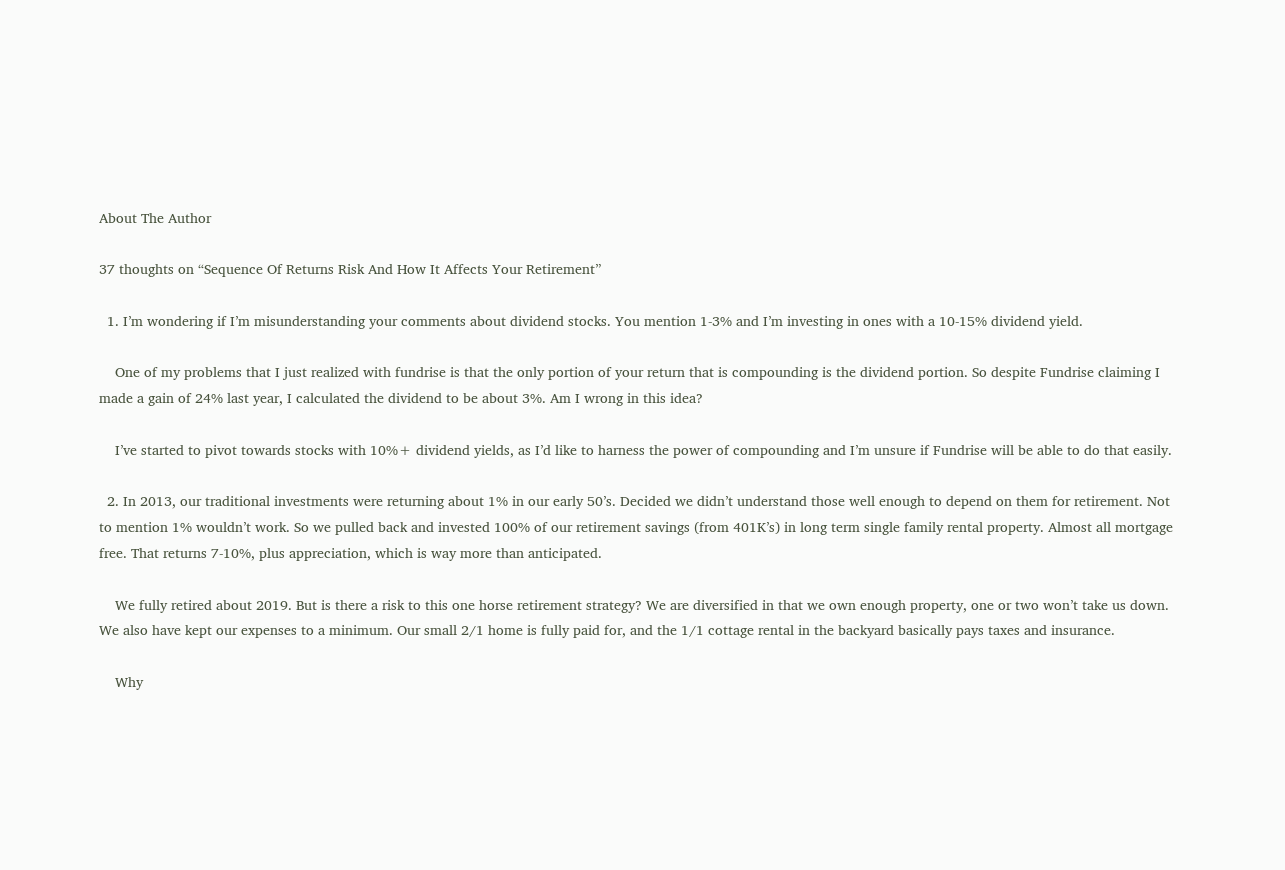About The Author

37 thoughts on “Sequence Of Returns Risk And How It Affects Your Retirement”

  1. I’m wondering if I’m misunderstanding your comments about dividend stocks. You mention 1-3% and I’m investing in ones with a 10-15% dividend yield.

    One of my problems that I just realized with fundrise is that the only portion of your return that is compounding is the dividend portion. So despite Fundrise claiming I made a gain of 24% last year, I calculated the dividend to be about 3%. Am I wrong in this idea?

    I’ve started to pivot towards stocks with 10%+ dividend yields, as I’d like to harness the power of compounding and I’m unsure if Fundrise will be able to do that easily.

  2. In 2013, our traditional investments were returning about 1% in our early 50’s. Decided we didn’t understand those well enough to depend on them for retirement. Not to mention 1% wouldn’t work. So we pulled back and invested 100% of our retirement savings (from 401K’s) in long term single family rental property. Almost all mortgage free. That returns 7-10%, plus appreciation, which is way more than anticipated.

    We fully retired about 2019. But is there a risk to this one horse retirement strategy? We are diversified in that we own enough property, one or two won’t take us down. We also have kept our expenses to a minimum. Our small 2/1 home is fully paid for, and the 1/1 cottage rental in the backyard basically pays taxes and insurance.

    Why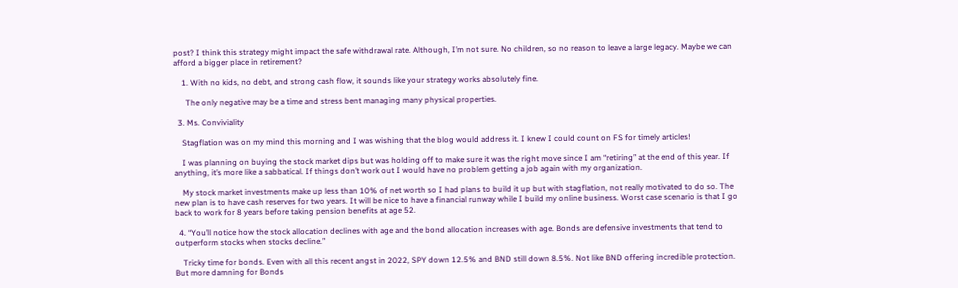post? I think this strategy might impact the safe withdrawal rate. Although, I’m not sure. No children, so no reason to leave a large legacy. Maybe we can afford a bigger place in retirement?

    1. With no kids, no debt, and strong cash flow, it sounds like your strategy works absolutely fine.

      The only negative may be a time and stress bent managing many physical properties.

  3. Ms. Conviviality

    Stagflation was on my mind this morning and I was wishing that the blog would address it. I knew I could count on FS for timely articles!

    I was planning on buying the stock market dips but was holding off to make sure it was the right move since I am “retiring” at the end of this year. If anything, it’s more like a sabbatical. If things don’t work out I would have no problem getting a job again with my organization.

    My stock market investments make up less than 10% of net worth so I had plans to build it up but with stagflation, not really motivated to do so. The new plan is to have cash reserves for two years. It will be nice to have a financial runway while I build my online business. Worst case scenario is that I go back to work for 8 years before taking pension benefits at age 52.

  4. “You’ll notice how the stock allocation declines with age and the bond allocation increases with age. Bonds are defensive investments that tend to outperform stocks when stocks decline.”

    Tricky time for bonds. Even with all this recent angst in 2022, SPY down 12.5% and BND still down 8.5%. Not like BND offering incredible protection. But more damning for Bonds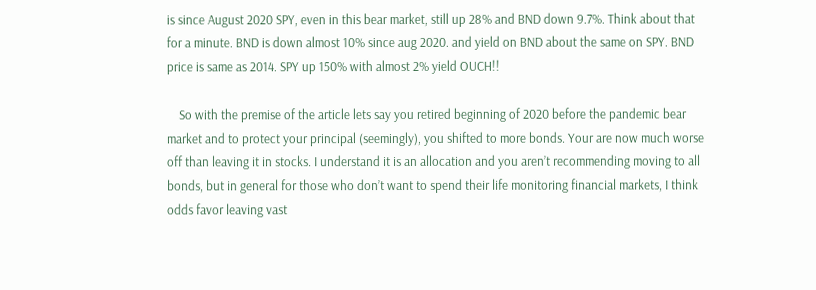is since August 2020 SPY, even in this bear market, still up 28% and BND down 9.7%. Think about that for a minute. BND is down almost 10% since aug 2020. and yield on BND about the same on SPY. BND price is same as 2014. SPY up 150% with almost 2% yield OUCH!!

    So with the premise of the article lets say you retired beginning of 2020 before the pandemic bear market and to protect your principal (seemingly), you shifted to more bonds. Your are now much worse off than leaving it in stocks. I understand it is an allocation and you aren’t recommending moving to all bonds, but in general for those who don’t want to spend their life monitoring financial markets, I think odds favor leaving vast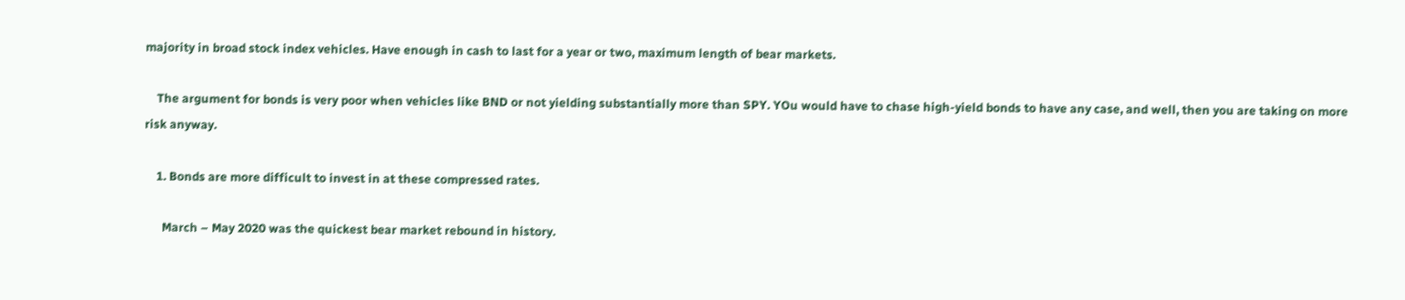majority in broad stock index vehicles. Have enough in cash to last for a year or two, maximum length of bear markets.

    The argument for bonds is very poor when vehicles like BND or not yielding substantially more than SPY. YOu would have to chase high-yield bonds to have any case, and well, then you are taking on more risk anyway.

    1. Bonds are more difficult to invest in at these compressed rates.

      March – May 2020 was the quickest bear market rebound in history.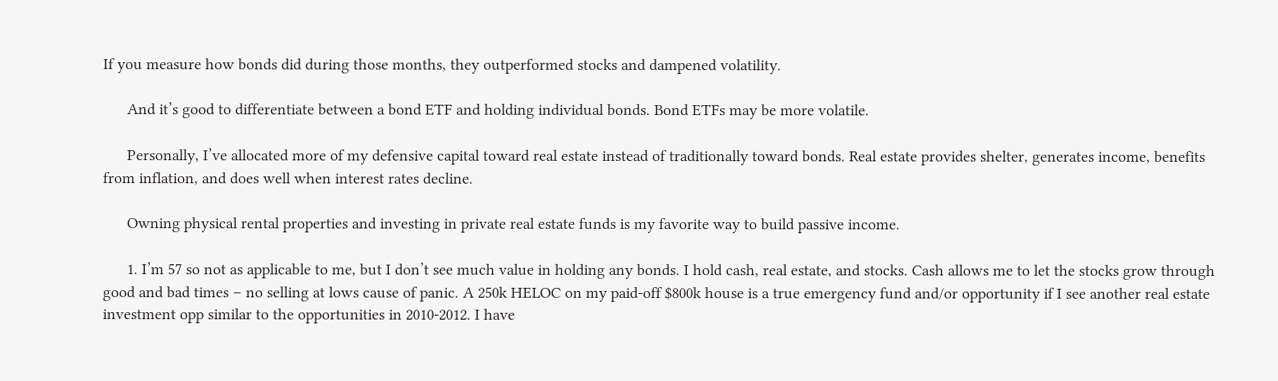If you measure how bonds did during those months, they outperformed stocks and dampened volatility.

      And it’s good to differentiate between a bond ETF and holding individual bonds. Bond ETFs may be more volatile.

      Personally, I’ve allocated more of my defensive capital toward real estate instead of traditionally toward bonds. Real estate provides shelter, generates income, benefits from inflation, and does well when interest rates decline.

      Owning physical rental properties and investing in private real estate funds is my favorite way to build passive income.

      1. I’m 57 so not as applicable to me, but I don’t see much value in holding any bonds. I hold cash, real estate, and stocks. Cash allows me to let the stocks grow through good and bad times – no selling at lows cause of panic. A 250k HELOC on my paid-off $800k house is a true emergency fund and/or opportunity if I see another real estate investment opp similar to the opportunities in 2010-2012. I have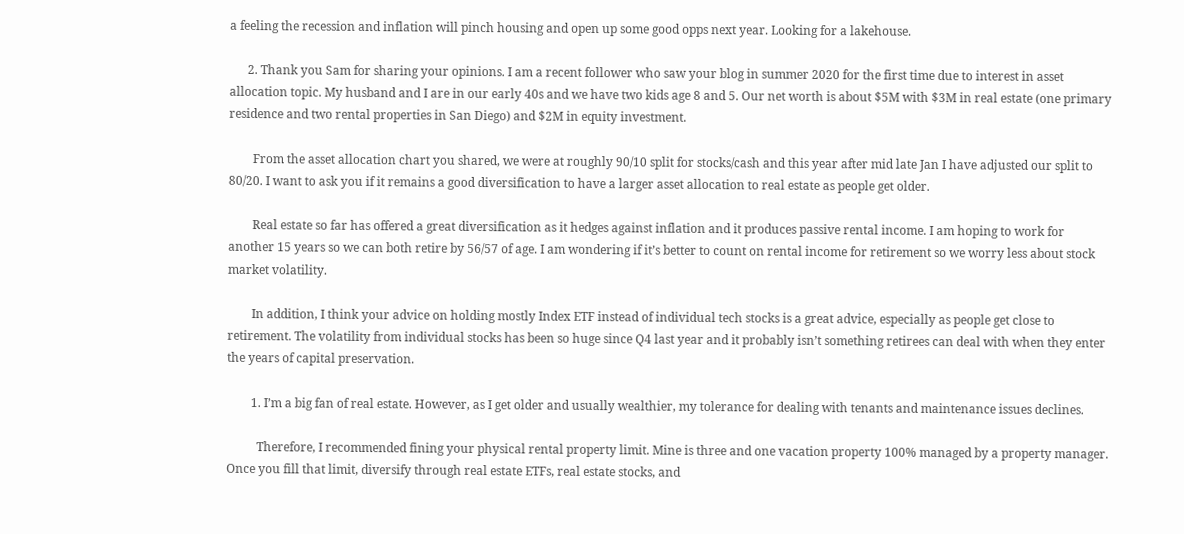a feeling the recession and inflation will pinch housing and open up some good opps next year. Looking for a lakehouse.

      2. Thank you Sam for sharing your opinions. I am a recent follower who saw your blog in summer 2020 for the first time due to interest in asset allocation topic. My husband and I are in our early 40s and we have two kids age 8 and 5. Our net worth is about $5M with $3M in real estate (one primary residence and two rental properties in San Diego) and $2M in equity investment.

        From the asset allocation chart you shared, we were at roughly 90/10 split for stocks/cash and this year after mid late Jan I have adjusted our split to 80/20. I want to ask you if it remains a good diversification to have a larger asset allocation to real estate as people get older.

        Real estate so far has offered a great diversification as it hedges against inflation and it produces passive rental income. I am hoping to work for another 15 years so we can both retire by 56/57 of age. I am wondering if it’s better to count on rental income for retirement so we worry less about stock market volatility.

        In addition, I think your advice on holding mostly Index ETF instead of individual tech stocks is a great advice, especially as people get close to retirement. The volatility from individual stocks has been so huge since Q4 last year and it probably isn’t something retirees can deal with when they enter the years of capital preservation.

        1. I’m a big fan of real estate. However, as I get older and usually wealthier, my tolerance for dealing with tenants and maintenance issues declines.

          Therefore, I recommended fining your physical rental property limit. Mine is three and one vacation property 100% managed by a property manager. Once you fill that limit, diversify through real estate ETFs, real estate stocks, and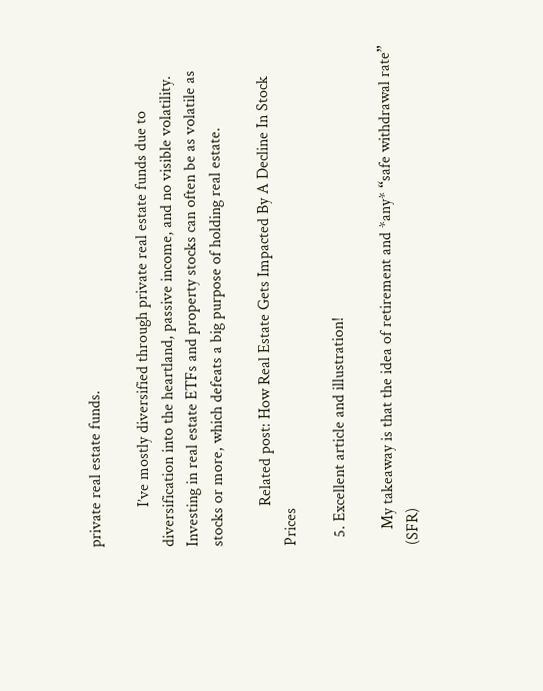private real estate funds.

          I’ve mostly diversified through private real estate funds due to diversification into the heartland, passive income, and no visible volatility. Investing in real estate ETFs and property stocks can often be as volatile as stocks or more, which defeats a big purpose of holding real estate.

          Related post: How Real Estate Gets Impacted By A Decline In Stock Prices

  5. Excellent article and illustration!

    My takeaway is that the idea of retirement and *any* “safe withdrawal rate” (SFR)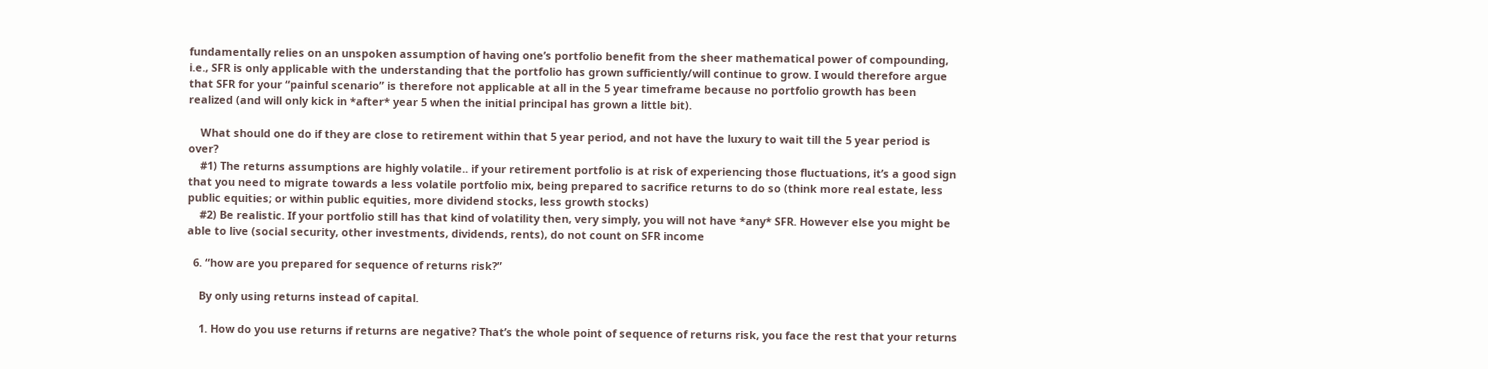fundamentally relies on an unspoken assumption of having one’s portfolio benefit from the sheer mathematical power of compounding, i.e., SFR is only applicable with the understanding that the portfolio has grown sufficiently/will continue to grow. I would therefore argue that SFR for your “painful scenario” is therefore not applicable at all in the 5 year timeframe because no portfolio growth has been realized (and will only kick in *after* year 5 when the initial principal has grown a little bit).

    What should one do if they are close to retirement within that 5 year period, and not have the luxury to wait till the 5 year period is over?
    #1) The returns assumptions are highly volatile.. if your retirement portfolio is at risk of experiencing those fluctuations, it’s a good sign that you need to migrate towards a less volatile portfolio mix, being prepared to sacrifice returns to do so (think more real estate, less public equities; or within public equities, more dividend stocks, less growth stocks)
    #2) Be realistic. If your portfolio still has that kind of volatility then, very simply, you will not have *any* SFR. However else you might be able to live (social security, other investments, dividends, rents), do not count on SFR income

  6. “how are you prepared for sequence of returns risk?”

    By only using returns instead of capital.

    1. How do you use returns if returns are negative? That’s the whole point of sequence of returns risk, you face the rest that your returns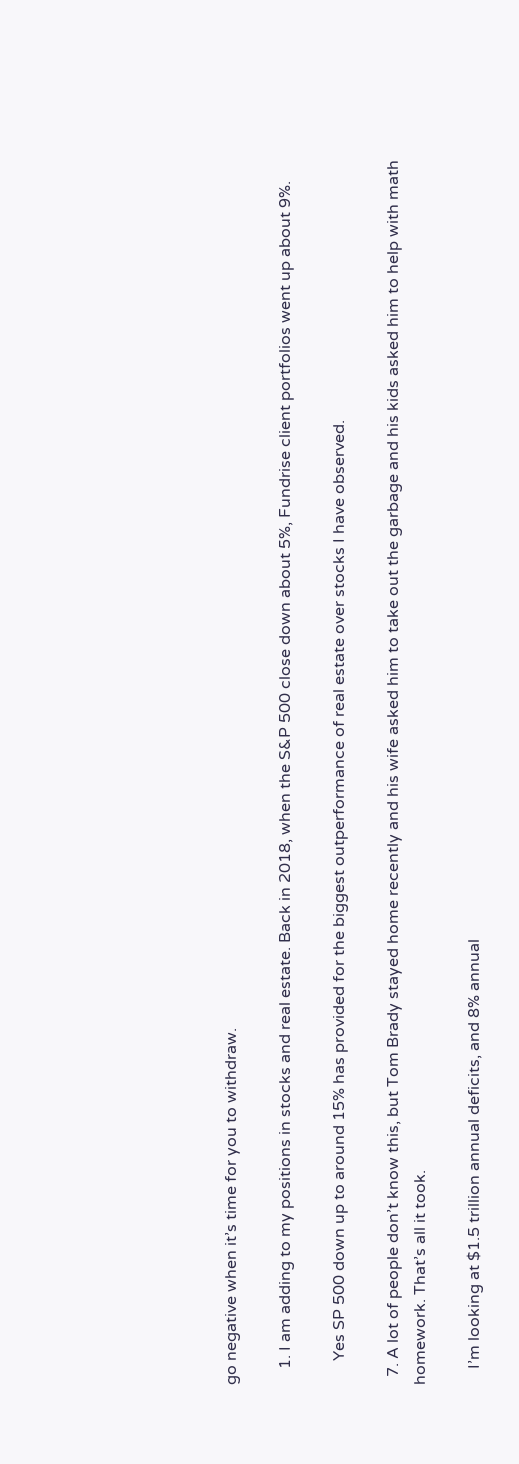go negative when it’s time for you to withdraw.

    1. I am adding to my positions in stocks and real estate. Back in 2018, when the S&P 500 close down about 5%, Fundrise client portfolios went up about 9%.

      Yes SP 500 down up to around 15% has provided for the biggest outperformance of real estate over stocks I have observed.

  7. A lot of people don’t know this, but Tom Brady stayed home recently and his wife asked him to take out the garbage and his kids asked him to help with math homework. That’s all it took.

    I’m looking at $1.5 trillion annual deficits, and 8% annual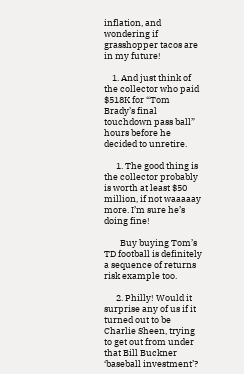inflation, and wondering if grasshopper tacos are in my future!

    1. And just think of the collector who paid $518K for “Tom Brady’s final touchdown pass ball” hours before he decided to unretire.

      1. The good thing is the collector probably is worth at least $50 million, if not waaaaay more. I’m sure he’s doing fine!

        Buy buying Tom’s TD football is definitely a sequence of returns risk example too.

      2. Philly! Would it surprise any of us if it turned out to be Charlie Sheen, trying to get out from under that Bill Buckner ‘baseball investment’?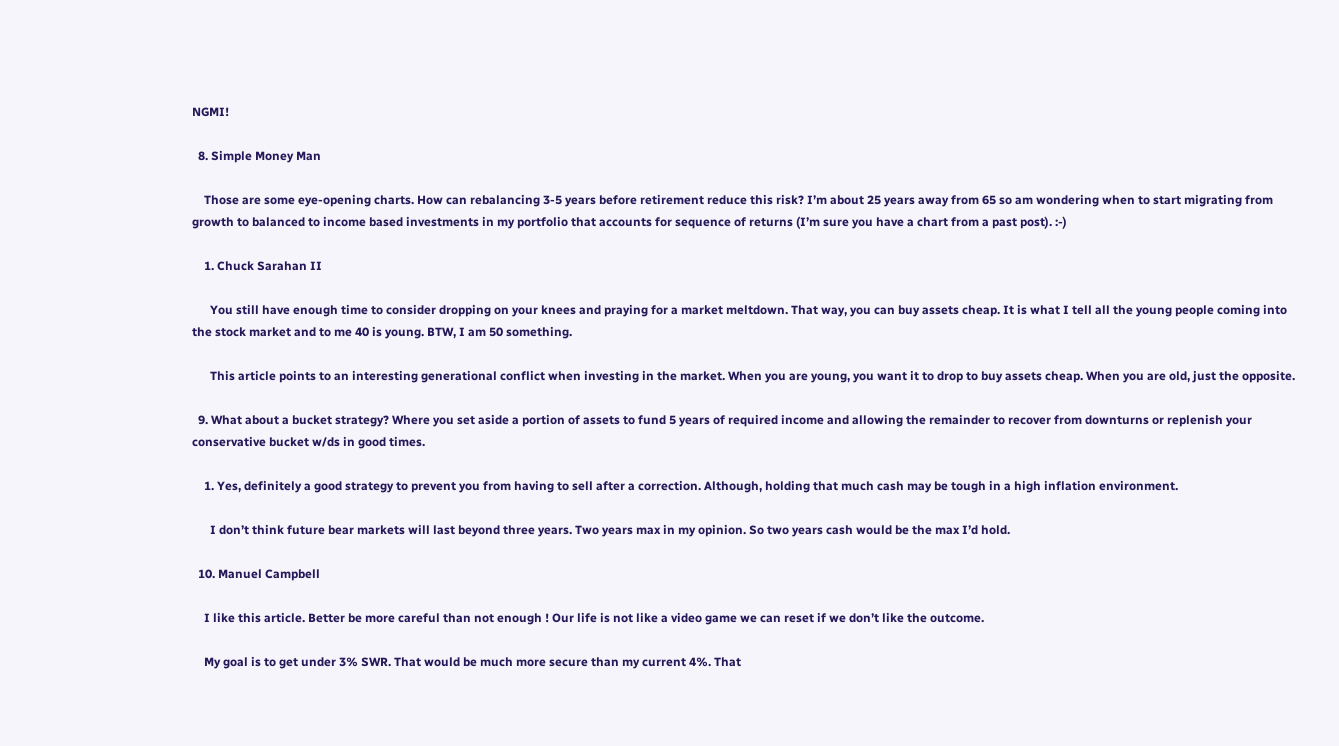NGMI!

  8. Simple Money Man

    Those are some eye-opening charts. How can rebalancing 3-5 years before retirement reduce this risk? I’m about 25 years away from 65 so am wondering when to start migrating from growth to balanced to income based investments in my portfolio that accounts for sequence of returns (I’m sure you have a chart from a past post). :-)

    1. Chuck Sarahan II

      You still have enough time to consider dropping on your knees and praying for a market meltdown. That way, you can buy assets cheap. It is what I tell all the young people coming into the stock market and to me 40 is young. BTW, I am 50 something.

      This article points to an interesting generational conflict when investing in the market. When you are young, you want it to drop to buy assets cheap. When you are old, just the opposite.

  9. What about a bucket strategy? Where you set aside a portion of assets to fund 5 years of required income and allowing the remainder to recover from downturns or replenish your conservative bucket w/ds in good times.

    1. Yes, definitely a good strategy to prevent you from having to sell after a correction. Although, holding that much cash may be tough in a high inflation environment.

      I don’t think future bear markets will last beyond three years. Two years max in my opinion. So two years cash would be the max I’d hold.

  10. Manuel Campbell

    I like this article. Better be more careful than not enough ! Our life is not like a video game we can reset if we don’t like the outcome.

    My goal is to get under 3% SWR. That would be much more secure than my current 4%. That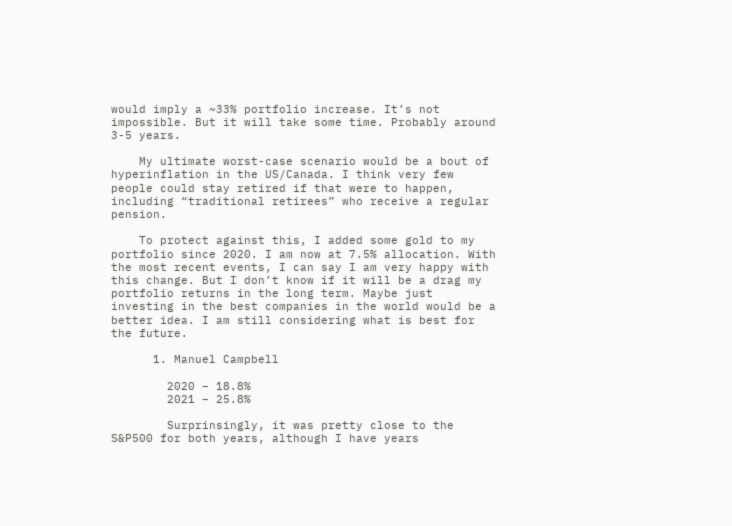would imply a ~33% portfolio increase. It’s not impossible. But it will take some time. Probably around 3-5 years.

    My ultimate worst-case scenario would be a bout of hyperinflation in the US/Canada. I think very few people could stay retired if that were to happen, including “traditional retirees” who receive a regular pension.

    To protect against this, I added some gold to my portfolio since 2020. I am now at 7.5% allocation. With the most recent events, I can say I am very happy with this change. But I don’t know if it will be a drag my portfolio returns in the long term. Maybe just investing in the best companies in the world would be a better idea. I am still considering what is best for the future.

      1. Manuel Campbell

        2020 – 18.8%
        2021 – 25.8%

        Surprinsingly, it was pretty close to the S&P500 for both years, although I have years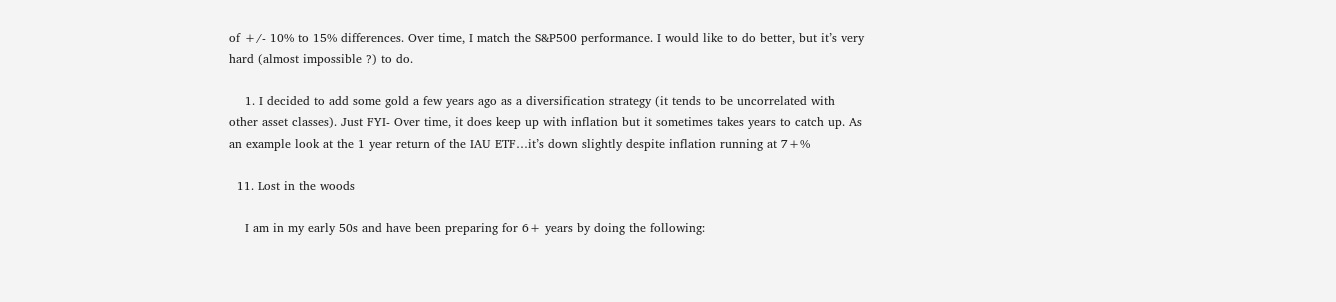of +/- 10% to 15% differences. Over time, I match the S&P500 performance. I would like to do better, but it’s very hard (almost impossible ?) to do.

    1. I decided to add some gold a few years ago as a diversification strategy (it tends to be uncorrelated with other asset classes). Just FYI- Over time, it does keep up with inflation but it sometimes takes years to catch up. As an example look at the 1 year return of the IAU ETF…it’s down slightly despite inflation running at 7+%

  11. Lost in the woods

    I am in my early 50s and have been preparing for 6+ years by doing the following: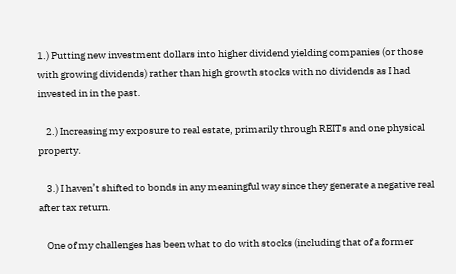1.) Putting new investment dollars into higher dividend yielding companies (or those with growing dividends) rather than high growth stocks with no dividends as I had invested in in the past.

    2.) Increasing my exposure to real estate, primarily through REITs and one physical property.

    3.) I haven’t shifted to bonds in any meaningful way since they generate a negative real after tax return.

    One of my challenges has been what to do with stocks (including that of a former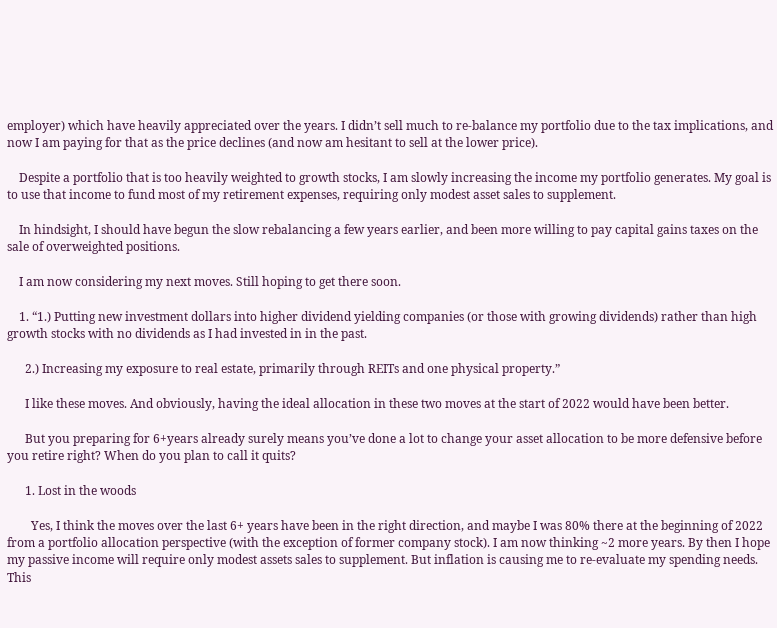employer) which have heavily appreciated over the years. I didn’t sell much to re-balance my portfolio due to the tax implications, and now I am paying for that as the price declines (and now am hesitant to sell at the lower price).

    Despite a portfolio that is too heavily weighted to growth stocks, I am slowly increasing the income my portfolio generates. My goal is to use that income to fund most of my retirement expenses, requiring only modest asset sales to supplement.

    In hindsight, I should have begun the slow rebalancing a few years earlier, and been more willing to pay capital gains taxes on the sale of overweighted positions.

    I am now considering my next moves. Still hoping to get there soon.

    1. “1.) Putting new investment dollars into higher dividend yielding companies (or those with growing dividends) rather than high growth stocks with no dividends as I had invested in in the past.

      2.) Increasing my exposure to real estate, primarily through REITs and one physical property.”

      I like these moves. And obviously, having the ideal allocation in these two moves at the start of 2022 would have been better.

      But you preparing for 6+years already surely means you’ve done a lot to change your asset allocation to be more defensive before you retire right? When do you plan to call it quits?

      1. Lost in the woods

        Yes, I think the moves over the last 6+ years have been in the right direction, and maybe I was 80% there at the beginning of 2022 from a portfolio allocation perspective (with the exception of former company stock). I am now thinking ~2 more years. By then I hope my passive income will require only modest assets sales to supplement. But inflation is causing me to re-evaluate my spending needs. This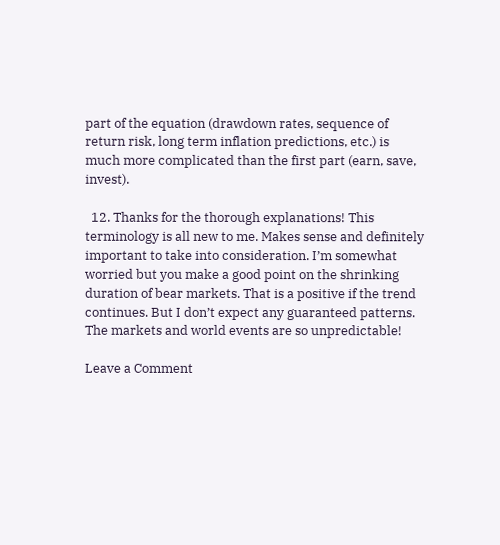part of the equation (drawdown rates, sequence of return risk, long term inflation predictions, etc.) is much more complicated than the first part (earn, save, invest).

  12. Thanks for the thorough explanations! This terminology is all new to me. Makes sense and definitely important to take into consideration. I’m somewhat worried but you make a good point on the shrinking duration of bear markets. That is a positive if the trend continues. But I don’t expect any guaranteed patterns. The markets and world events are so unpredictable!

Leave a Comment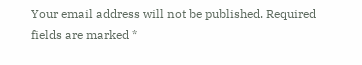Your email address will not be published. Required fields are marked *